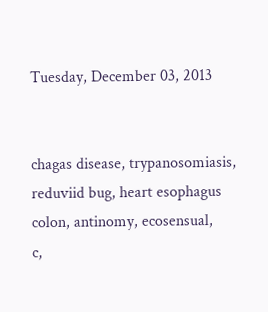Tuesday, December 03, 2013


chagas disease, trypanosomiasis,
reduviid bug, heart esophagus
colon, antinomy, ecosensual,
c,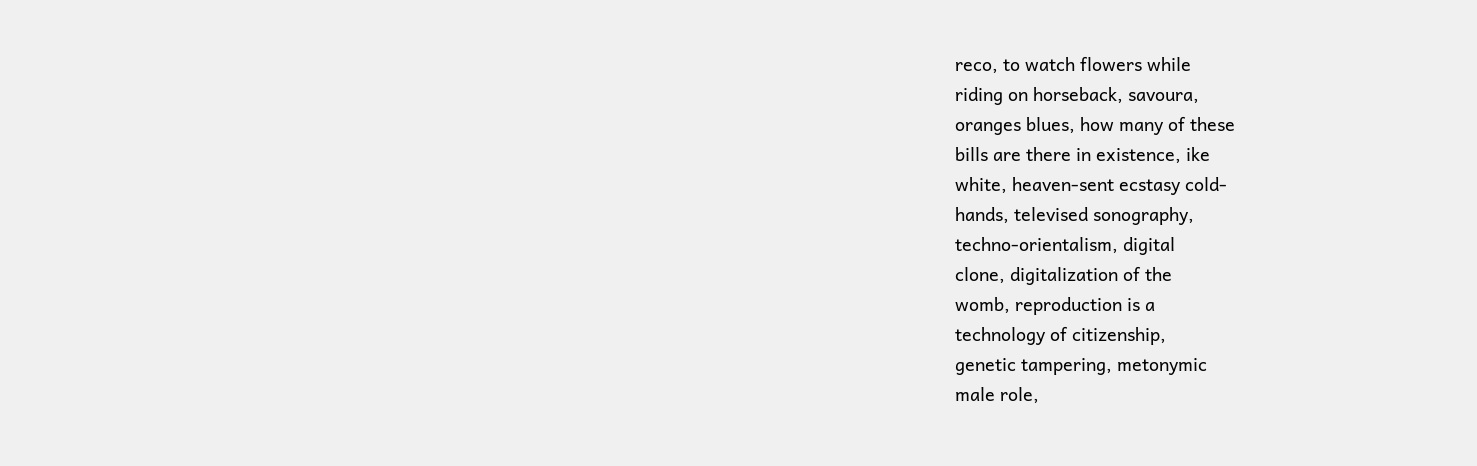reco, to watch flowers while
riding on horseback, savoura,
oranges blues, how many of these
bills are there in existence, ike
white, heaven-sent ecstasy cold-
hands, televised sonography,
techno-orientalism, digital
clone, digitalization of the
womb, reproduction is a
technology of citizenship,
genetic tampering, metonymic
male role,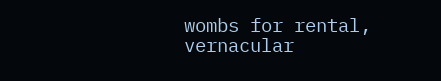wombs for rental,
vernacular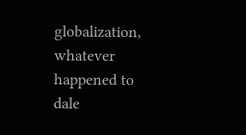globalization,
whatever happened to dale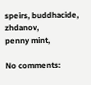speirs, buddhacide, zhdanov,
penny mint,

No comments: